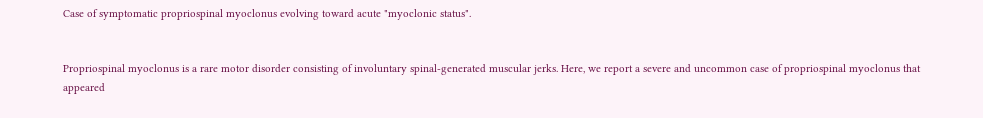Case of symptomatic propriospinal myoclonus evolving toward acute "myoclonic status".


Propriospinal myoclonus is a rare motor disorder consisting of involuntary spinal-generated muscular jerks. Here, we report a severe and uncommon case of propriospinal myoclonus that appeared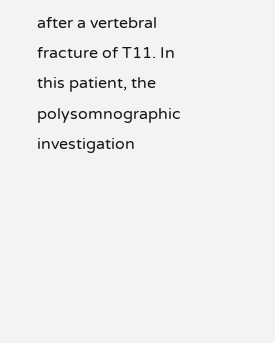after a vertebral fracture of T11. In this patient, the polysomnographic investigation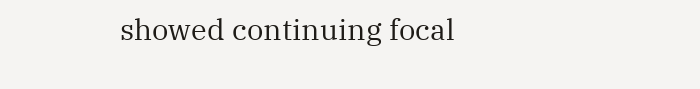showed continuing focal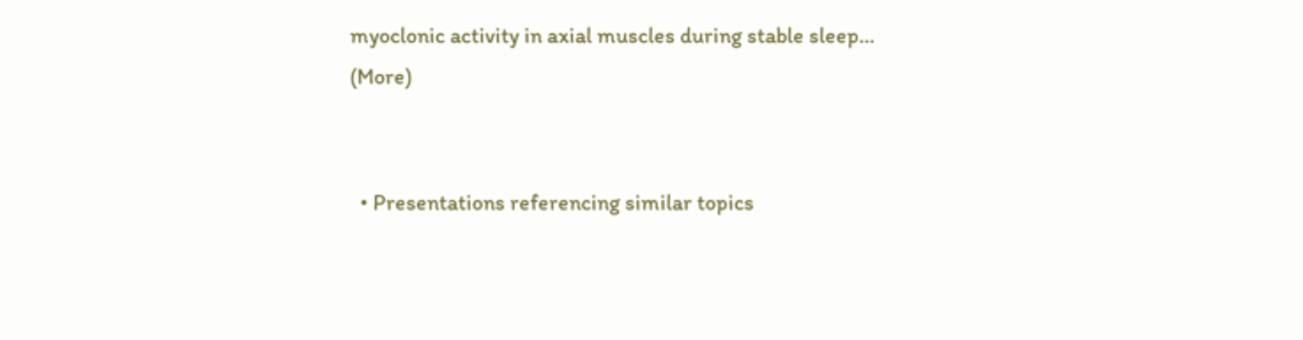myoclonic activity in axial muscles during stable sleep… (More)


  • Presentations referencing similar topics